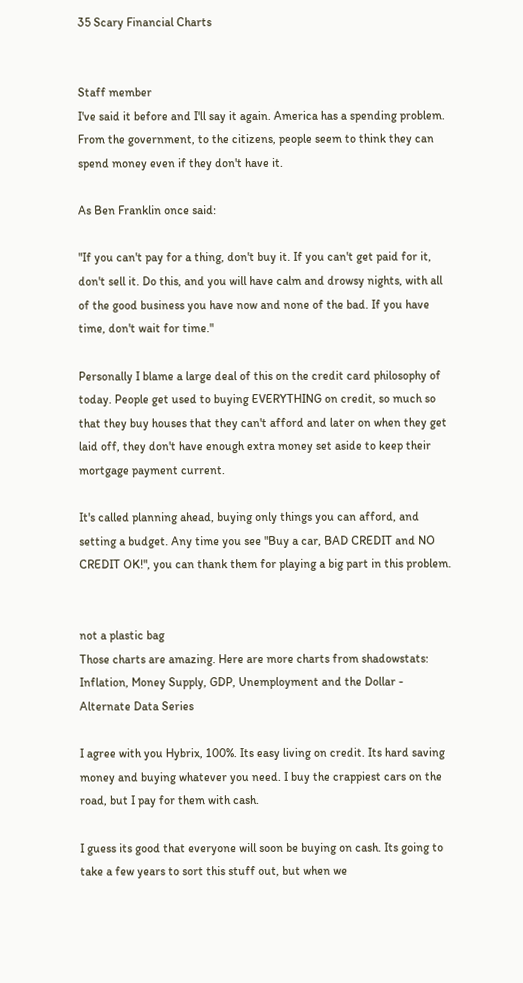35 Scary Financial Charts


Staff member
I've said it before and I'll say it again. America has a spending problem. From the government, to the citizens, people seem to think they can spend money even if they don't have it.

As Ben Franklin once said:

"If you can't pay for a thing, don't buy it. If you can't get paid for it, don't sell it. Do this, and you will have calm and drowsy nights, with all of the good business you have now and none of the bad. If you have time, don't wait for time."

Personally I blame a large deal of this on the credit card philosophy of today. People get used to buying EVERYTHING on credit, so much so that they buy houses that they can't afford and later on when they get laid off, they don't have enough extra money set aside to keep their mortgage payment current.

It's called planning ahead, buying only things you can afford, and setting a budget. Any time you see "Buy a car, BAD CREDIT and NO CREDIT OK!", you can thank them for playing a big part in this problem.


not a plastic bag
Those charts are amazing. Here are more charts from shadowstats: Inflation, Money Supply, GDP, Unemployment and the Dollar - Alternate Data Series

I agree with you Hybrix, 100%. Its easy living on credit. Its hard saving money and buying whatever you need. I buy the crappiest cars on the road, but I pay for them with cash.

I guess its good that everyone will soon be buying on cash. Its going to take a few years to sort this stuff out, but when we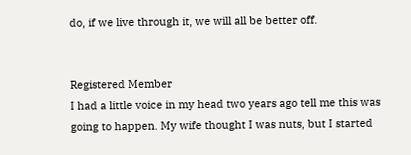do, if we live through it, we will all be better off.


Registered Member
I had a little voice in my head two years ago tell me this was going to happen. My wife thought I was nuts, but I started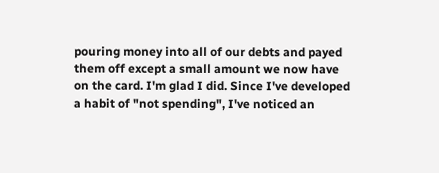pouring money into all of our debts and payed them off except a small amount we now have on the card. I'm glad I did. Since I've developed a habit of "not spending", I've noticed an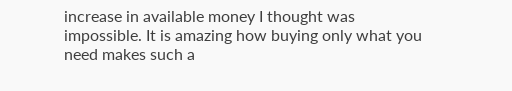increase in available money I thought was impossible. It is amazing how buying only what you need makes such a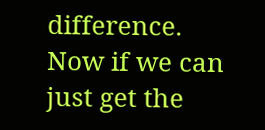difference.
Now if we can just get the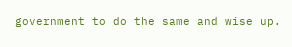government to do the same and wise up.